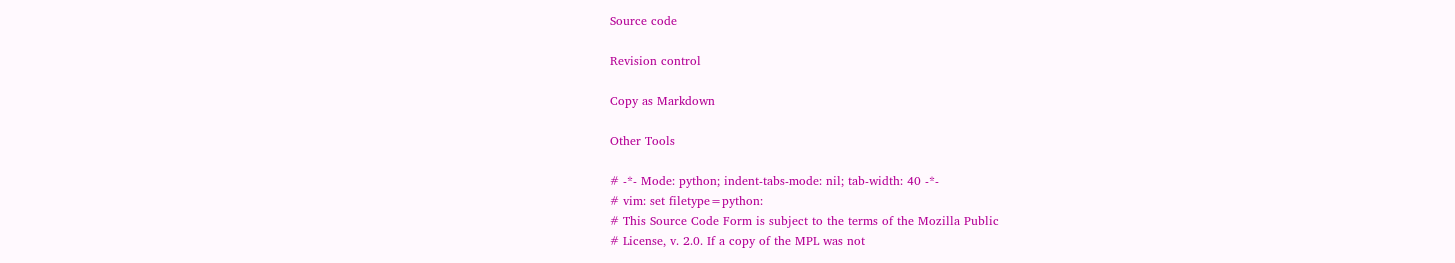Source code

Revision control

Copy as Markdown

Other Tools

# -*- Mode: python; indent-tabs-mode: nil; tab-width: 40 -*-
# vim: set filetype=python:
# This Source Code Form is subject to the terms of the Mozilla Public
# License, v. 2.0. If a copy of the MPL was not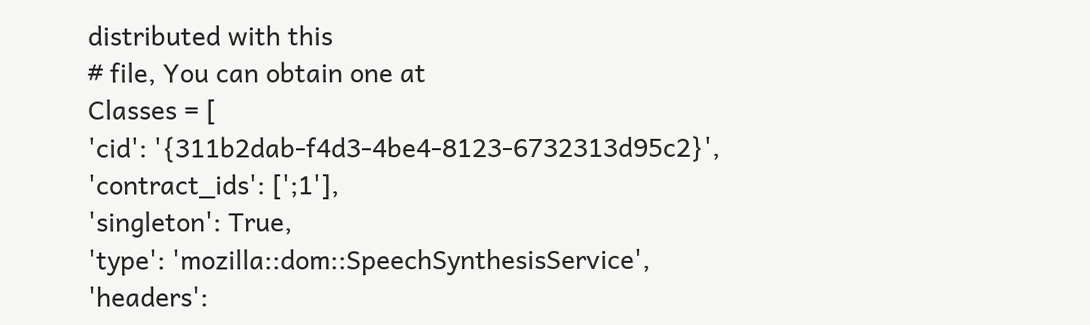distributed with this
# file, You can obtain one at
Classes = [
'cid': '{311b2dab-f4d3-4be4-8123-6732313d95c2}',
'contract_ids': [';1'],
'singleton': True,
'type': 'mozilla::dom::SpeechSynthesisService',
'headers':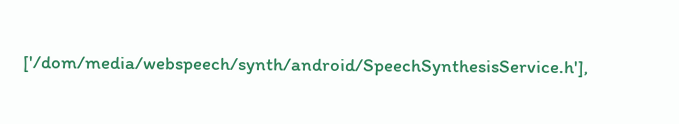['/dom/media/webspeech/synth/android/SpeechSynthesisService.h'],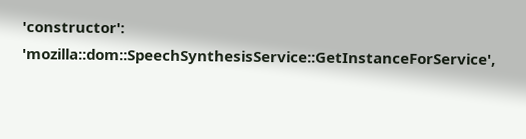'constructor': 'mozilla::dom::SpeechSynthesisService::GetInstanceForService',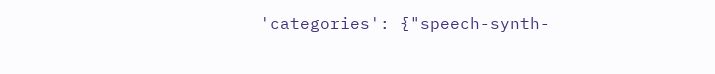'categories': {"speech-synth-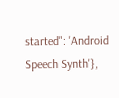started": 'Android Speech Synth'},